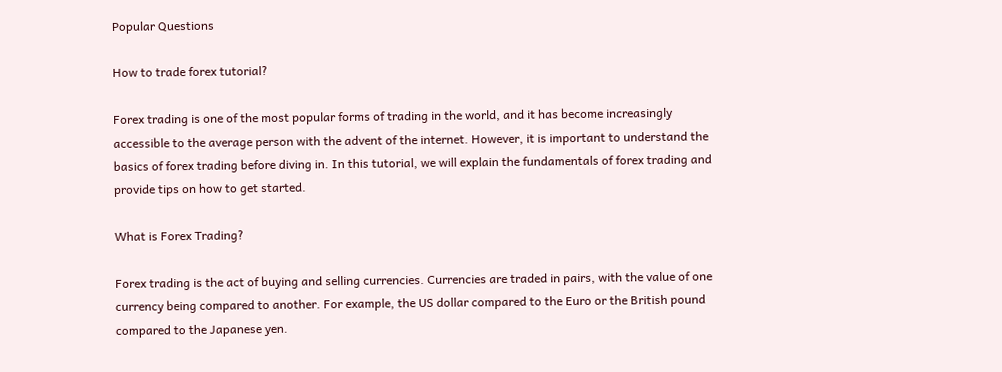Popular Questions

How to trade forex tutorial?

Forex trading is one of the most popular forms of trading in the world, and it has become increasingly accessible to the average person with the advent of the internet. However, it is important to understand the basics of forex trading before diving in. In this tutorial, we will explain the fundamentals of forex trading and provide tips on how to get started.

What is Forex Trading?

Forex trading is the act of buying and selling currencies. Currencies are traded in pairs, with the value of one currency being compared to another. For example, the US dollar compared to the Euro or the British pound compared to the Japanese yen.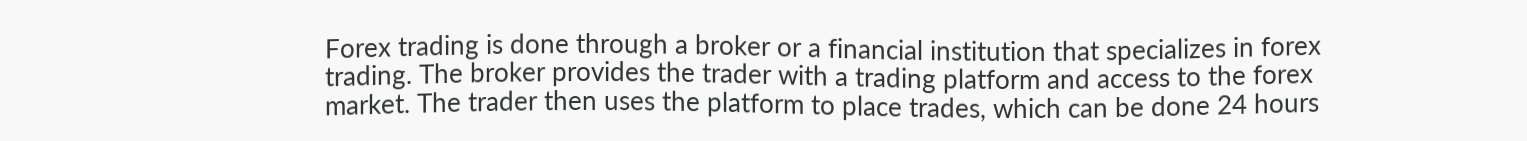Forex trading is done through a broker or a financial institution that specializes in forex trading. The broker provides the trader with a trading platform and access to the forex market. The trader then uses the platform to place trades, which can be done 24 hours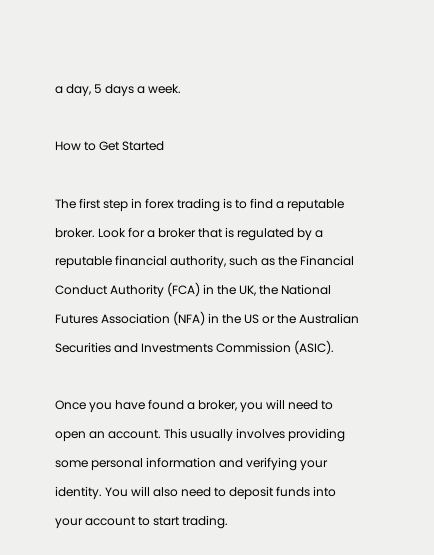a day, 5 days a week.

How to Get Started

The first step in forex trading is to find a reputable broker. Look for a broker that is regulated by a reputable financial authority, such as the Financial Conduct Authority (FCA) in the UK, the National Futures Association (NFA) in the US or the Australian Securities and Investments Commission (ASIC).

Once you have found a broker, you will need to open an account. This usually involves providing some personal information and verifying your identity. You will also need to deposit funds into your account to start trading.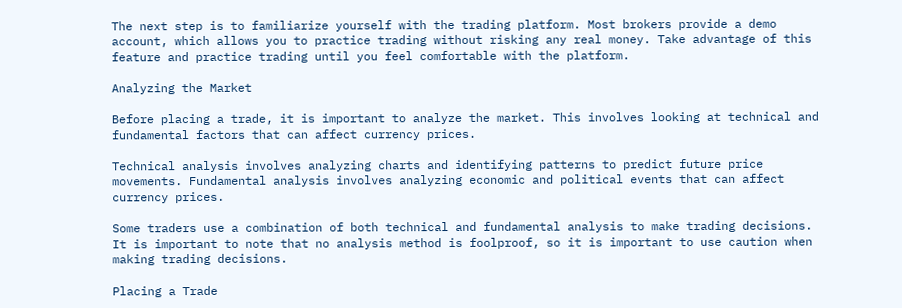The next step is to familiarize yourself with the trading platform. Most brokers provide a demo account, which allows you to practice trading without risking any real money. Take advantage of this feature and practice trading until you feel comfortable with the platform.

Analyzing the Market

Before placing a trade, it is important to analyze the market. This involves looking at technical and fundamental factors that can affect currency prices.

Technical analysis involves analyzing charts and identifying patterns to predict future price movements. Fundamental analysis involves analyzing economic and political events that can affect currency prices.

Some traders use a combination of both technical and fundamental analysis to make trading decisions. It is important to note that no analysis method is foolproof, so it is important to use caution when making trading decisions.

Placing a Trade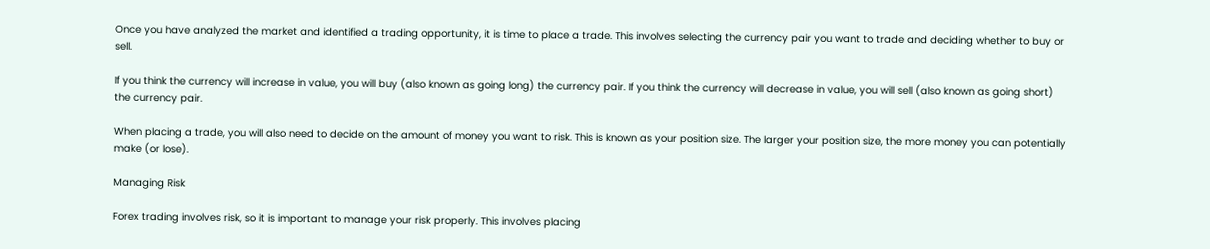Once you have analyzed the market and identified a trading opportunity, it is time to place a trade. This involves selecting the currency pair you want to trade and deciding whether to buy or sell.

If you think the currency will increase in value, you will buy (also known as going long) the currency pair. If you think the currency will decrease in value, you will sell (also known as going short) the currency pair.

When placing a trade, you will also need to decide on the amount of money you want to risk. This is known as your position size. The larger your position size, the more money you can potentially make (or lose).

Managing Risk

Forex trading involves risk, so it is important to manage your risk properly. This involves placing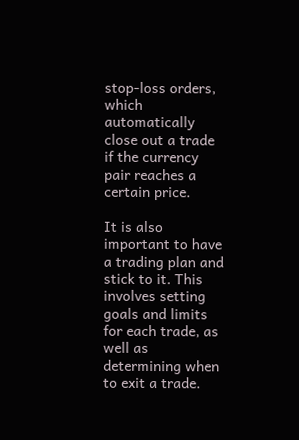stop-loss orders, which automatically close out a trade if the currency pair reaches a certain price.

It is also important to have a trading plan and stick to it. This involves setting goals and limits for each trade, as well as determining when to exit a trade.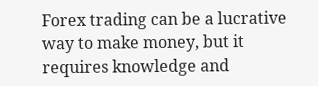Forex trading can be a lucrative way to make money, but it requires knowledge and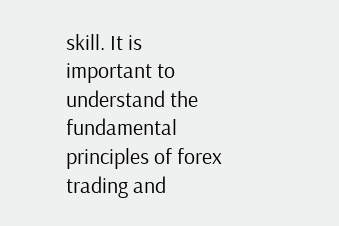skill. It is important to understand the fundamental principles of forex trading and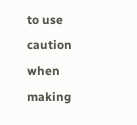to use caution when making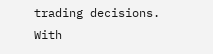trading decisions. With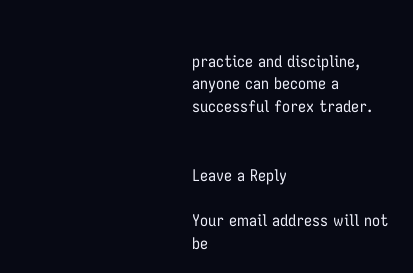practice and discipline, anyone can become a successful forex trader.


Leave a Reply

Your email address will not be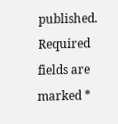published. Required fields are marked *